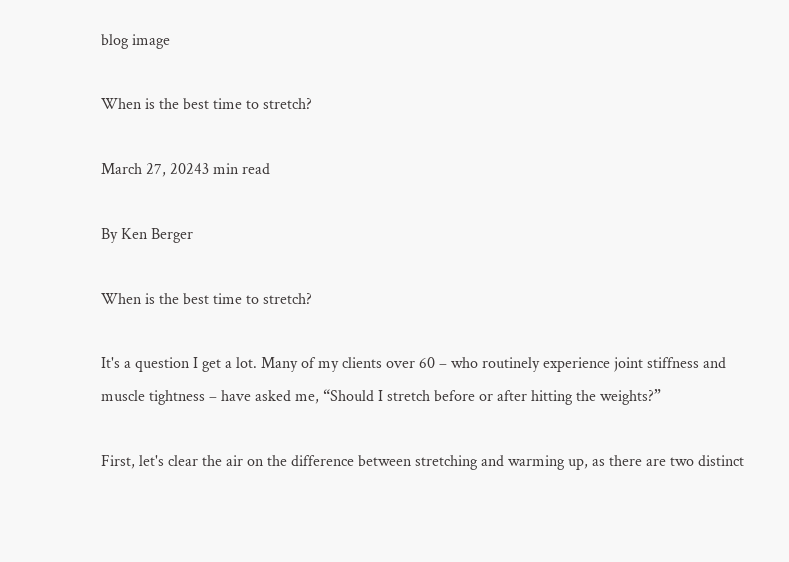blog image

When is the best time to stretch?

March 27, 20243 min read

By Ken Berger

When is the best time to stretch?

It's a question I get a lot. Many of my clients over 60 – who routinely experience joint stiffness and muscle tightness – have asked me, “Should I stretch before or after hitting the weights?”

First, let's clear the air on the difference between stretching and warming up, as there are two distinct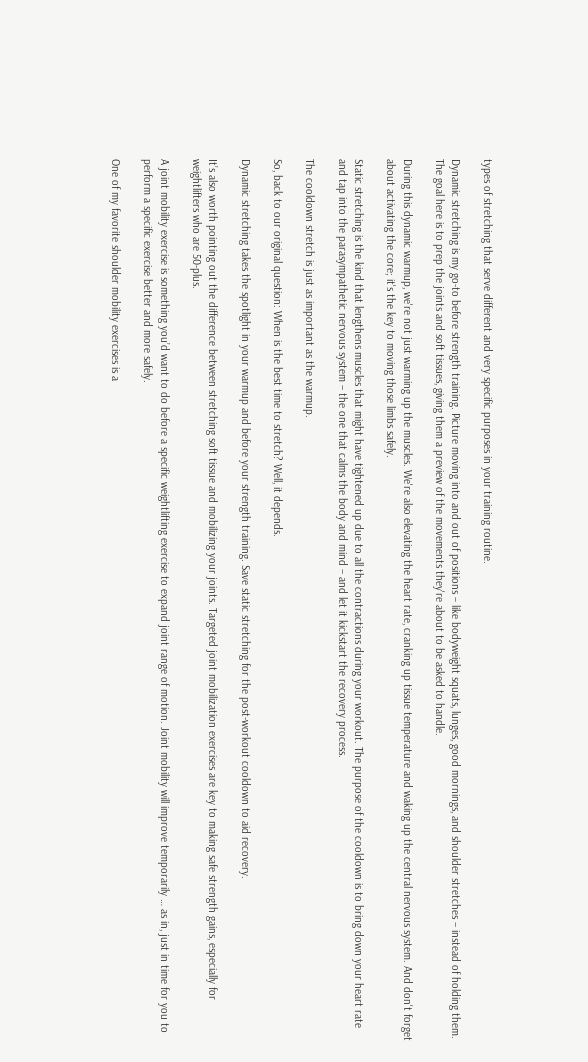types of stretching that serve different and very specific purposes in your training routine.

Dynamic stretching is my go-to before strength training. Picture moving into and out of positions – like bodyweight squats, lunges, good mornings, and shoulder stretches – instead of holding them. The goal here is to prep the joints and soft tissues, giving them a preview of the movements they're about to be asked to handle.

During this dynamic warmup, we're not just warming up the muscles. We're also elevating the heart rate, cranking up tissue temperature and waking up the central nervous system. And don't forget about activating the core; it's the key to moving those limbs safely.

Static stretching is the kind that lengthens muscles that might have tightened up due to all the contractions during your workout. The purpose of the cooldown is to bring down your heart rate and tap into the parasympathetic nervous system – the one that calms the body and mind – and let it kickstart the recovery process.

The cooldown stretch is just as important as the warmup.

So, back to our original question: When is the best time to stretch? Well, it depends.

Dynamic stretching takes the spotlight in your warmup and before your strength training. Save static stretching for the post-workout cooldown to aid recovery.

It’s also worth pointing out the difference between stretching soft tissue and mobilizing your joints. Targeted joint mobilization exercises are key to making safe strength gains, especially for weightlifters who are 50-plus.

A joint mobility exercise is something you’d want to do before a specific weightlifting exercise to expand joint range of motion. Joint mobility will improve temporarily … as in, just in time for you to perform a specific exercise better and more safely.

One of my favorite shoulder mobility exercises is a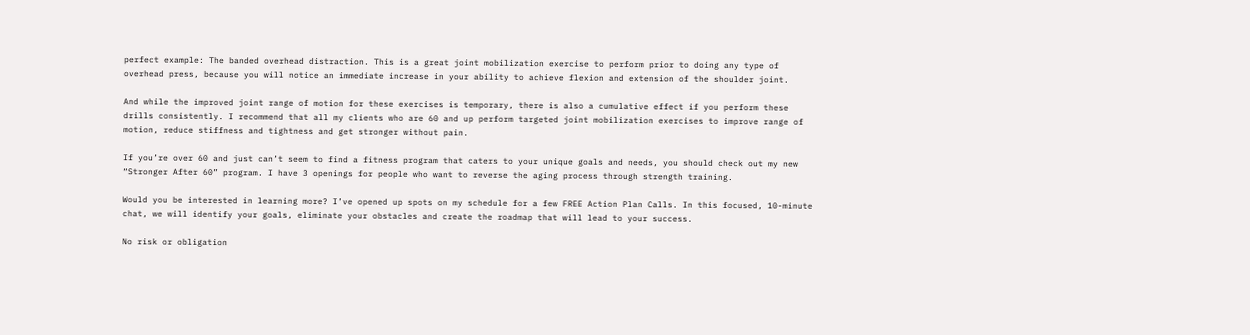perfect example: The banded overhead distraction. This is a great joint mobilization exercise to perform prior to doing any type of overhead press, because you will notice an immediate increase in your ability to achieve flexion and extension of the shoulder joint.

And while the improved joint range of motion for these exercises is temporary, there is also a cumulative effect if you perform these drills consistently. I recommend that all my clients who are 60 and up perform targeted joint mobilization exercises to improve range of motion, reduce stiffness and tightness and get stronger without pain.

If you’re over 60 and just can’t seem to find a fitness program that caters to your unique goals and needs, you should check out my new “Stronger After 60” program. I have 3 openings for people who want to reverse the aging process through strength training.

Would you be interested in learning more? I’ve opened up spots on my schedule for a few FREE Action Plan Calls. In this focused, 10-minute chat, we will identify your goals, eliminate your obstacles and create the roadmap that will lead to your success.

No risk or obligation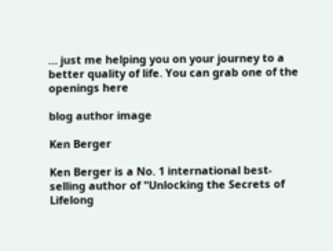… just me helping you on your journey to a better quality of life. You can grab one of the openings here

blog author image

Ken Berger

Ken Berger is a No. 1 international best-selling author of "Unlocking the Secrets of Lifelong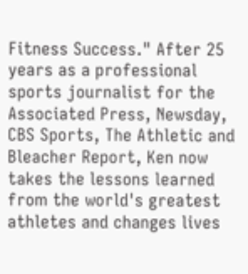Fitness Success." After 25 years as a professional sports journalist for the Associated Press, Newsday, CBS Sports, The Athletic and Bleacher Report, Ken now takes the lessons learned from the world's greatest athletes and changes lives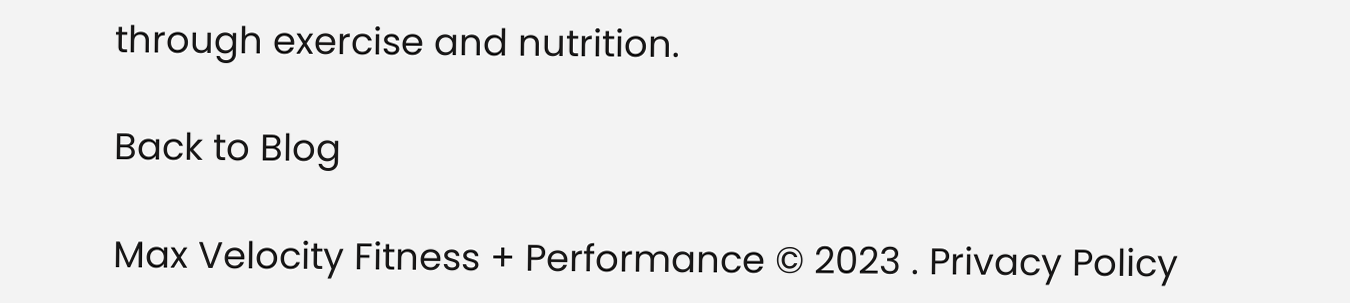through exercise and nutrition.

Back to Blog

Max Velocity Fitness + Performance © 2023 . Privacy Policy